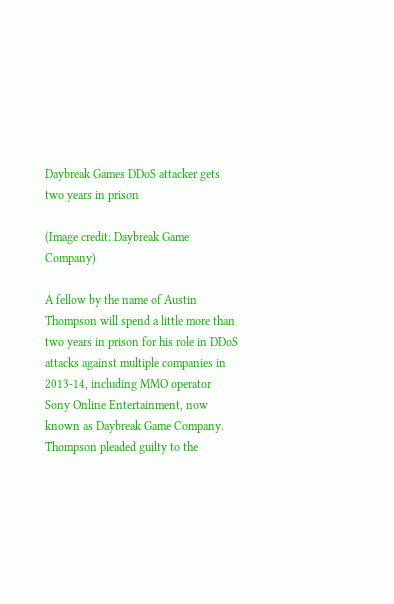Daybreak Games DDoS attacker gets two years in prison

(Image credit: Daybreak Game Company)

A fellow by the name of Austin Thompson will spend a little more than two years in prison for his role in DDoS attacks against multiple companies in 2013-14, including MMO operator Sony Online Entertainment, now known as Daybreak Game Company. Thompson pleaded guilty to the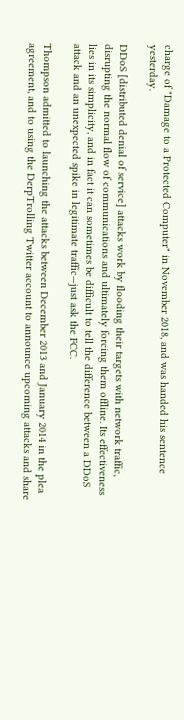charge of "Damage to a Protected Computer" in November 2018, and was handed his sentence yesterday.

DDoS [distributed denial of service] attacks work by flooding their targets with network traffic, disrupting the normal flow of communications and ultimately forcing them offline. Its effectiveness lies in its simplicity, and in fact it can sometimes be difficult to tell the difference between a DDoS attack and an unexpected spike in legitimate traffic—just ask the FCC.

Thompson admitted to launching the attacks between December 2013 and January 2014 in the plea agreement, and to using the DerpTrolling Twitter account to announce upcoming attacks and share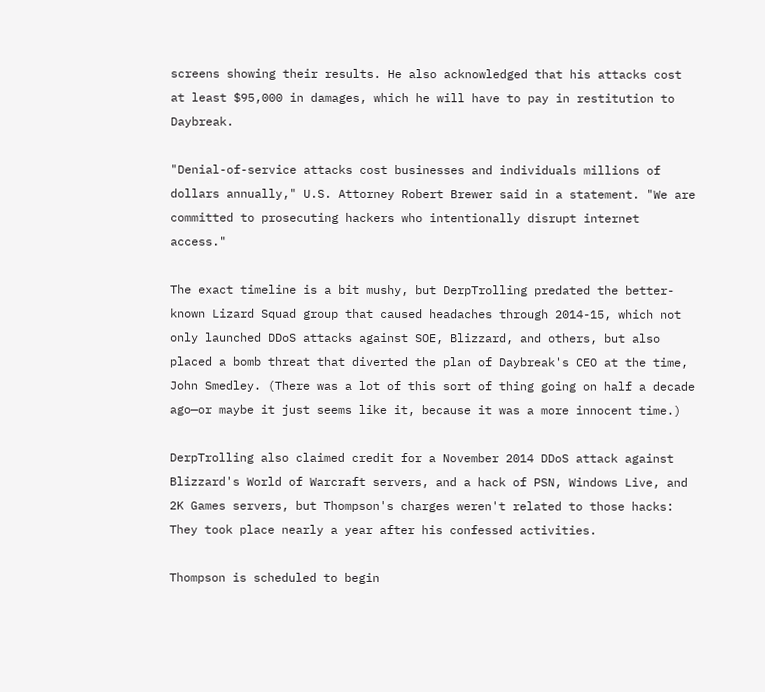screens showing their results. He also acknowledged that his attacks cost at least $95,000 in damages, which he will have to pay in restitution to Daybreak.

"Denial-of-service attacks cost businesses and individuals millions of dollars annually," U.S. Attorney Robert Brewer said in a statement. "We are committed to prosecuting hackers who intentionally disrupt internet access."

The exact timeline is a bit mushy, but DerpTrolling predated the better-known Lizard Squad group that caused headaches through 2014-15, which not only launched DDoS attacks against SOE, Blizzard, and others, but also placed a bomb threat that diverted the plan of Daybreak's CEO at the time, John Smedley. (There was a lot of this sort of thing going on half a decade ago—or maybe it just seems like it, because it was a more innocent time.)

DerpTrolling also claimed credit for a November 2014 DDoS attack against Blizzard's World of Warcraft servers, and a hack of PSN, Windows Live, and 2K Games servers, but Thompson's charges weren't related to those hacks: They took place nearly a year after his confessed activities.

Thompson is scheduled to begin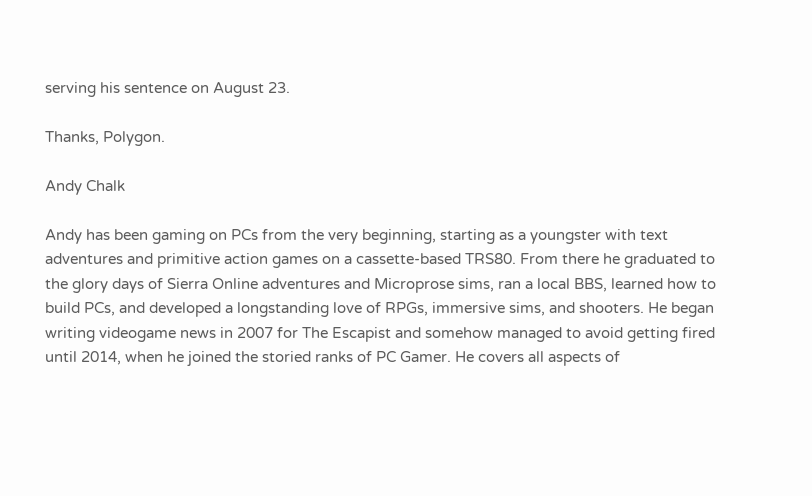serving his sentence on August 23.

Thanks, Polygon.

Andy Chalk

Andy has been gaming on PCs from the very beginning, starting as a youngster with text adventures and primitive action games on a cassette-based TRS80. From there he graduated to the glory days of Sierra Online adventures and Microprose sims, ran a local BBS, learned how to build PCs, and developed a longstanding love of RPGs, immersive sims, and shooters. He began writing videogame news in 2007 for The Escapist and somehow managed to avoid getting fired until 2014, when he joined the storied ranks of PC Gamer. He covers all aspects of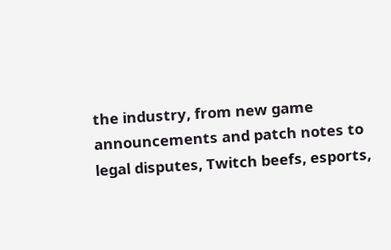the industry, from new game announcements and patch notes to legal disputes, Twitch beefs, esports,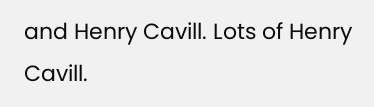and Henry Cavill. Lots of Henry Cavill.